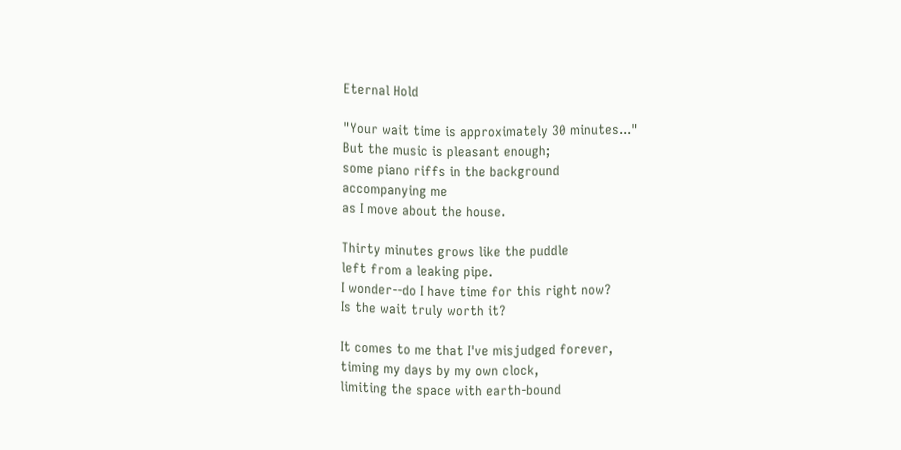Eternal Hold

"Your wait time is approximately 30 minutes..."
But the music is pleasant enough;
some piano riffs in the background
accompanying me
as I move about the house.

Thirty minutes grows like the puddle
left from a leaking pipe.
I wonder--do I have time for this right now?
Is the wait truly worth it?

It comes to me that I've misjudged forever,
timing my days by my own clock,
limiting the space with earth-bound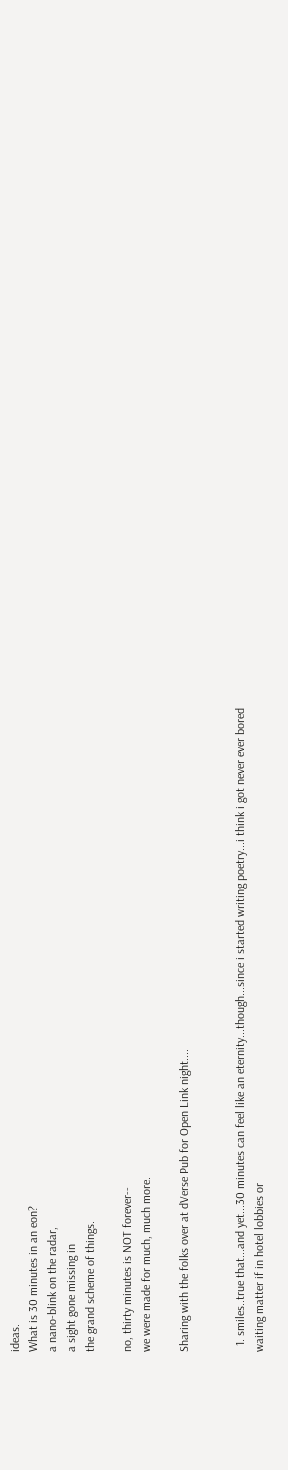ideas.
What is 30 minutes in an eon?
a nano-blink on the radar,
a sight gone missing in
the grand scheme of things.

no, thirty minutes is NOT forever--
we were made for much, much more.

Sharing with the folks over at dVerse Pub for Open Link night....


  1. smiles..true that...and yet...30 minutes can feel like an eternity...though...since i started writing poetry...i think i got never ever bored waiting matter if in hotel lobbies or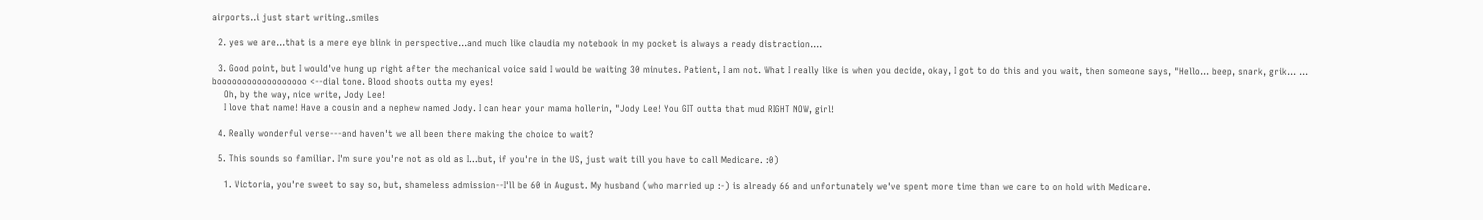airports..i just start writing..smiles

  2. yes we are...that is a mere eye blink in perspective...and much like claudia my notebook in my pocket is always a ready distraction....

  3. Good point, but I would've hung up right after the mechanical voice said I would be waiting 30 minutes. Patient, I am not. What I really like is when you decide, okay, I got to do this and you wait, then someone says, "Hello... beep, snark, grik... ... boooooooooooooooooo <--dial tone. Blood shoots outta my eyes!
    Oh, by the way, nice write, Jody Lee!
    I love that name! Have a cousin and a nephew named Jody. I can hear your mama hollerin, "Jody Lee! You GIT outta that mud RIGHT NOW, girl!

  4. Really wonderful verse---and haven't we all been there making the choice to wait?

  5. This sounds so familiar. I'm sure you're not as old as I...but, if you're in the US, just wait till you have to call Medicare. :0)

    1. Victoria, you're sweet to say so, but, shameless admission--I'll be 60 in August. My husband (who married up :-) is already 66 and unfortunately we've spent more time than we care to on hold with Medicare.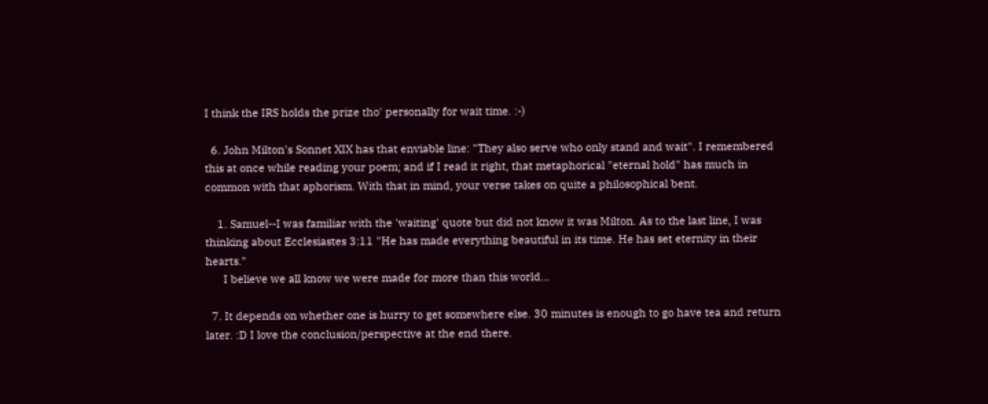I think the IRS holds the prize tho' personally for wait time. :-)

  6. John Milton's Sonnet XIX has that enviable line: "They also serve who only stand and wait". I remembered this at once while reading your poem; and if I read it right, that metaphorical "eternal hold" has much in common with that aphorism. With that in mind, your verse takes on quite a philosophical bent.

    1. Samuel--I was familiar with the 'waiting' quote but did not know it was Milton. As to the last line, I was thinking about Ecclesiastes 3:11 "He has made everything beautiful in its time. He has set eternity in their hearts."
      I believe we all know we were made for more than this world...

  7. It depends on whether one is hurry to get somewhere else. 30 minutes is enough to go have tea and return later. :D I love the conclusion/perspective at the end there.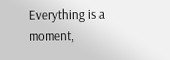Everything is a moment,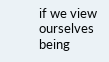if we view ourselves being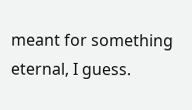meant for something eternal, I guess.